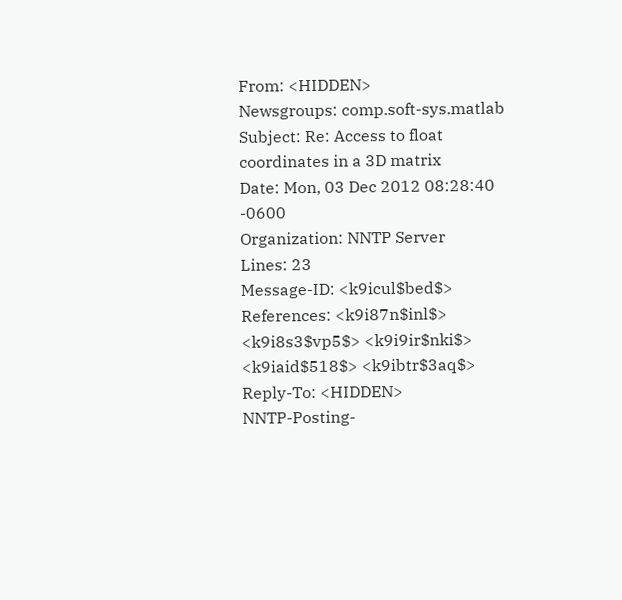From: <HIDDEN>
Newsgroups: comp.soft-sys.matlab
Subject: Re: Access to float coordinates in a 3D matrix
Date: Mon, 03 Dec 2012 08:28:40 -0600
Organization: NNTP Server
Lines: 23
Message-ID: <k9icul$bed$>
References: <k9i87n$inl$> <k9i8s3$vp5$> <k9i9ir$nki$> <k9iaid$518$> <k9ibtr$3aq$>
Reply-To: <HIDDEN>
NNTP-Posting-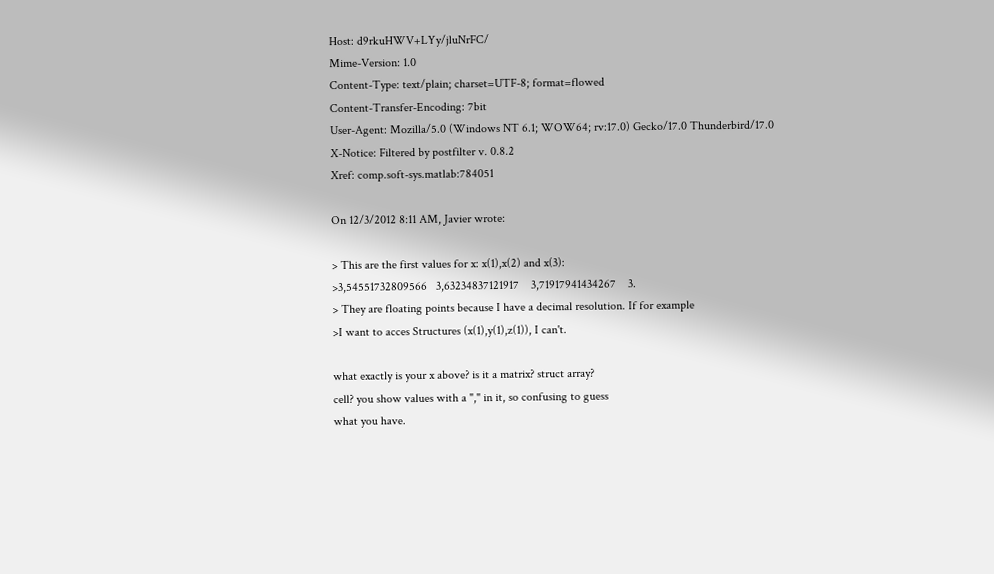Host: d9rkuHWV+LYy/jluNrFC/
Mime-Version: 1.0
Content-Type: text/plain; charset=UTF-8; format=flowed
Content-Transfer-Encoding: 7bit
User-Agent: Mozilla/5.0 (Windows NT 6.1; WOW64; rv:17.0) Gecko/17.0 Thunderbird/17.0
X-Notice: Filtered by postfilter v. 0.8.2
Xref: comp.soft-sys.matlab:784051

On 12/3/2012 8:11 AM, Javier wrote:

> This are the first values for x: x(1),x(2) and x(3):
>3,54551732809566   3,63234837121917    3,71917941434267    3.
> They are floating points because I have a decimal resolution. If for example
>I want to acces Structures (x(1),y(1),z(1)), I can't.

what exactly is your x above? is it a matrix? struct array?
cell? you show values with a "," in it, so confusing to guess
what you have.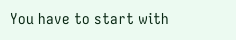You have to start with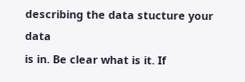describing the data stucture your data
is in. Be clear what is it. If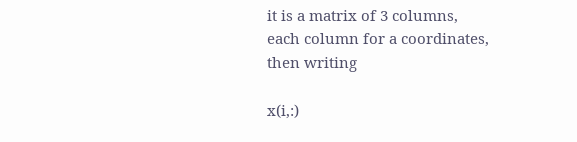it is a matrix of 3 columns,
each column for a coordinates, then writing

x(i,:)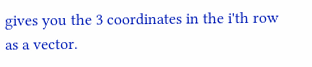gives you the 3 coordinates in the i'th row as a vector.